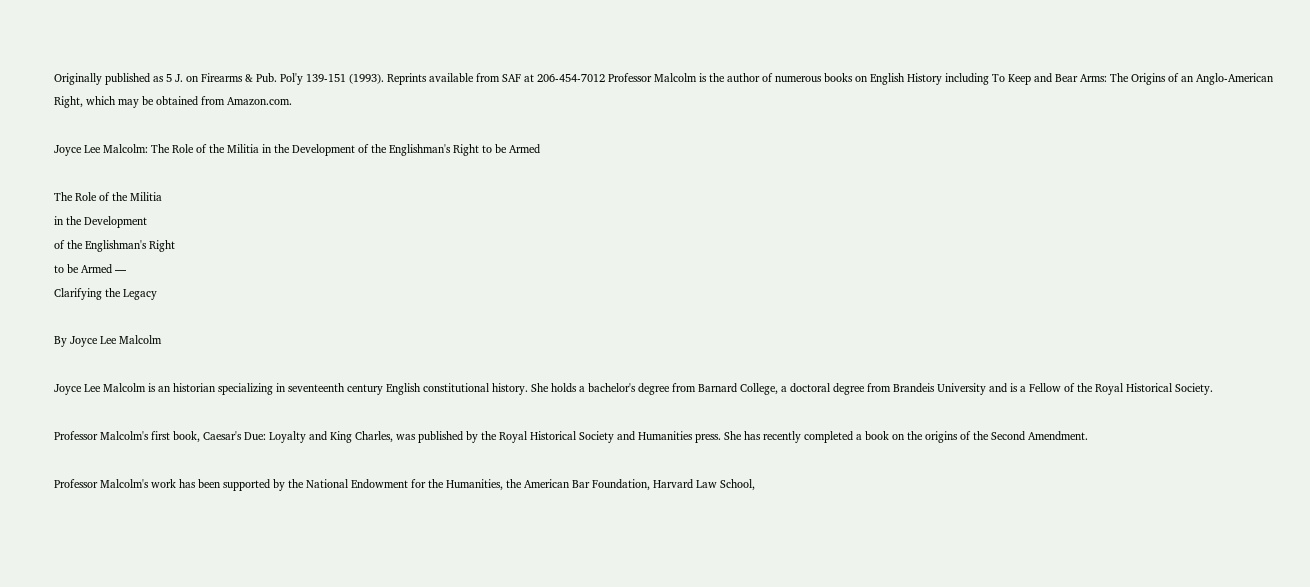Originally published as 5 J. on Firearms & Pub. Pol'y 139-151 (1993). Reprints available from SAF at 206-454-7012 Professor Malcolm is the author of numerous books on English History including To Keep and Bear Arms: The Origins of an Anglo-American Right, which may be obtained from Amazon.com.

Joyce Lee Malcolm: The Role of the Militia in the Development of the Englishman's Right to be Armed

The Role of the Militia
in the Development
of the Englishman's Right
to be Armed —
Clarifying the Legacy

By Joyce Lee Malcolm

Joyce Lee Malcolm is an historian specializing in seventeenth century English constitutional history. She holds a bachelor's degree from Barnard College, a doctoral degree from Brandeis University and is a Fellow of the Royal Historical Society.

Professor Malcolm's first book, Caesar's Due: Loyalty and King Charles, was published by the Royal Historical Society and Humanities press. She has recently completed a book on the origins of the Second Amendment.

Professor Malcolm's work has been supported by the National Endowment for the Humanities, the American Bar Foundation, Harvard Law School,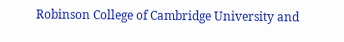Robinson College of Cambridge University and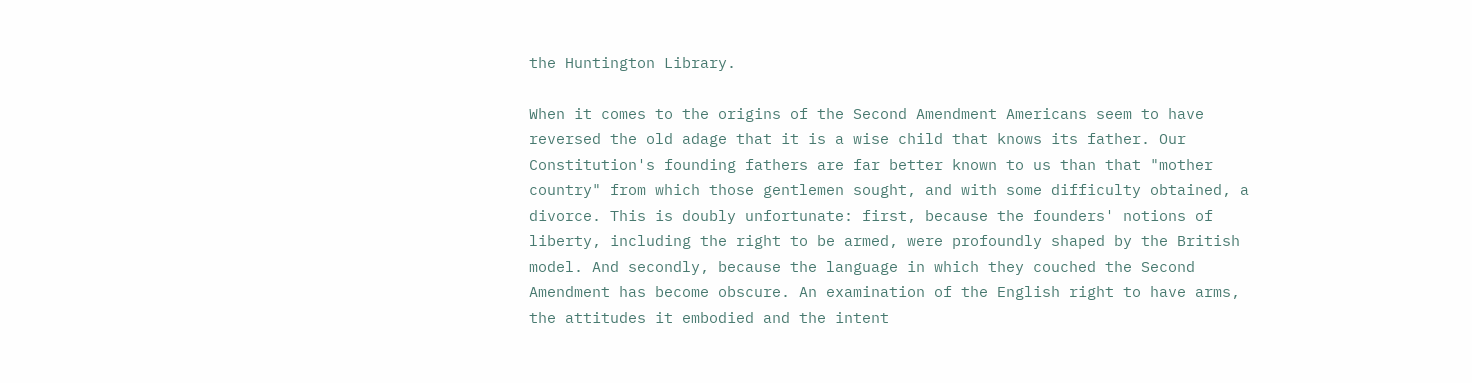the Huntington Library.

When it comes to the origins of the Second Amendment Americans seem to have reversed the old adage that it is a wise child that knows its father. Our Constitution's founding fathers are far better known to us than that "mother country" from which those gentlemen sought, and with some difficulty obtained, a divorce. This is doubly unfortunate: first, because the founders' notions of liberty, including the right to be armed, were profoundly shaped by the British model. And secondly, because the language in which they couched the Second Amendment has become obscure. An examination of the English right to have arms, the attitudes it embodied and the intent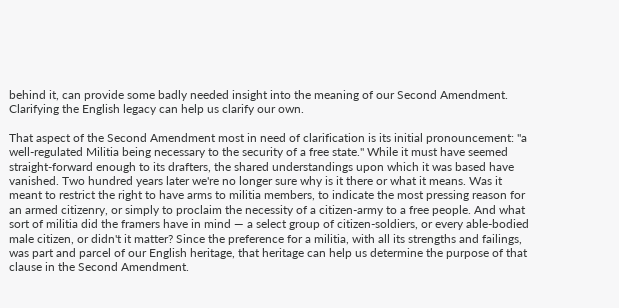behind it, can provide some badly needed insight into the meaning of our Second Amendment. Clarifying the English legacy can help us clarify our own.

That aspect of the Second Amendment most in need of clarification is its initial pronouncement: "a well-regulated Militia being necessary to the security of a free state." While it must have seemed straight-forward enough to its drafters, the shared understandings upon which it was based have vanished. Two hundred years later we're no longer sure why is it there or what it means. Was it meant to restrict the right to have arms to militia members, to indicate the most pressing reason for an armed citizenry, or simply to proclaim the necessity of a citizen-army to a free people. And what sort of militia did the framers have in mind — a select group of citizen-soldiers, or every able-bodied male citizen, or didn't it matter? Since the preference for a militia, with all its strengths and failings, was part and parcel of our English heritage, that heritage can help us determine the purpose of that clause in the Second Amendment.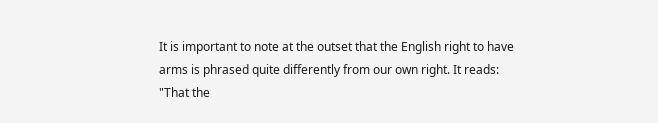It is important to note at the outset that the English right to have arms is phrased quite differently from our own right. It reads: "That the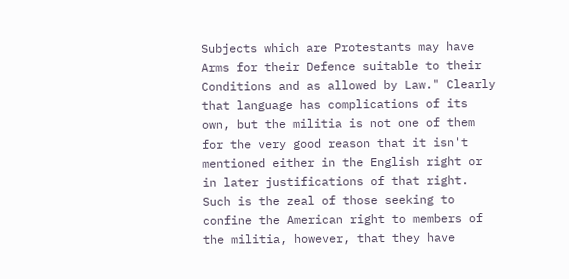Subjects which are Protestants may have Arms for their Defence suitable to their Conditions and as allowed by Law." Clearly that language has complications of its own, but the militia is not one of them for the very good reason that it isn't mentioned either in the English right or in later justifications of that right. Such is the zeal of those seeking to confine the American right to members of the militia, however, that they have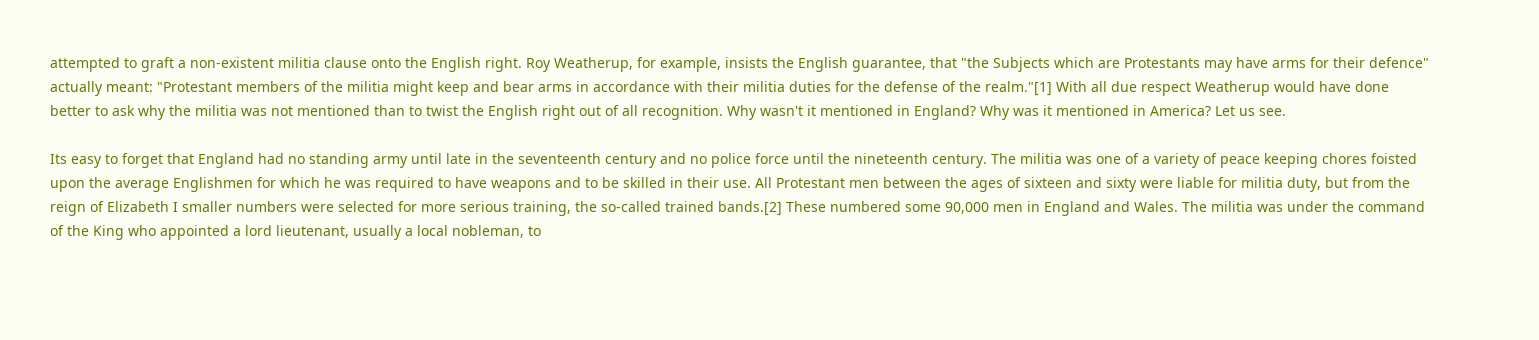attempted to graft a non-existent militia clause onto the English right. Roy Weatherup, for example, insists the English guarantee, that "the Subjects which are Protestants may have arms for their defence" actually meant: "Protestant members of the militia might keep and bear arms in accordance with their militia duties for the defense of the realm."[1] With all due respect Weatherup would have done better to ask why the militia was not mentioned than to twist the English right out of all recognition. Why wasn't it mentioned in England? Why was it mentioned in America? Let us see.

Its easy to forget that England had no standing army until late in the seventeenth century and no police force until the nineteenth century. The militia was one of a variety of peace keeping chores foisted upon the average Englishmen for which he was required to have weapons and to be skilled in their use. All Protestant men between the ages of sixteen and sixty were liable for militia duty, but from the reign of Elizabeth I smaller numbers were selected for more serious training, the so-called trained bands.[2] These numbered some 90,000 men in England and Wales. The militia was under the command of the King who appointed a lord lieutenant, usually a local nobleman, to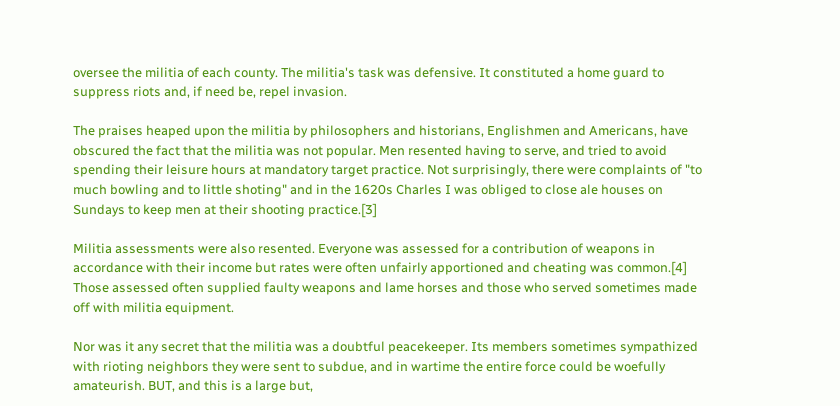oversee the militia of each county. The militia's task was defensive. It constituted a home guard to suppress riots and, if need be, repel invasion.

The praises heaped upon the militia by philosophers and historians, Englishmen and Americans, have obscured the fact that the militia was not popular. Men resented having to serve, and tried to avoid spending their leisure hours at mandatory target practice. Not surprisingly, there were complaints of "to much bowling and to little shoting" and in the 1620s Charles I was obliged to close ale houses on Sundays to keep men at their shooting practice.[3]

Militia assessments were also resented. Everyone was assessed for a contribution of weapons in accordance with their income but rates were often unfairly apportioned and cheating was common.[4] Those assessed often supplied faulty weapons and lame horses and those who served sometimes made off with militia equipment.

Nor was it any secret that the militia was a doubtful peacekeeper. Its members sometimes sympathized with rioting neighbors they were sent to subdue, and in wartime the entire force could be woefully amateurish. BUT, and this is a large but,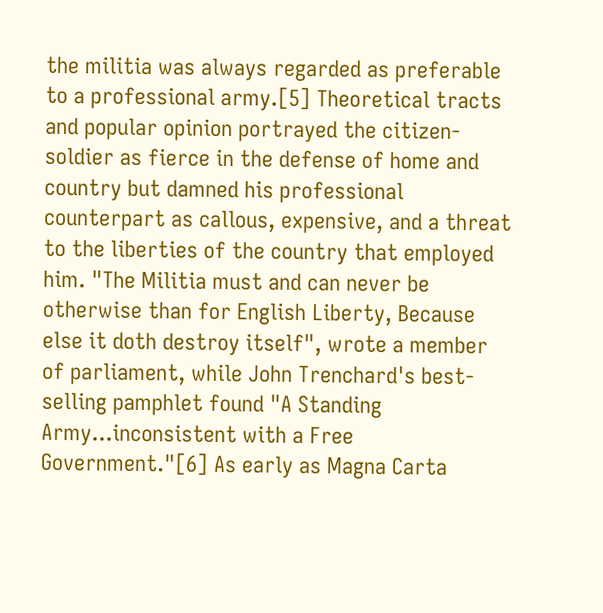the militia was always regarded as preferable to a professional army.[5] Theoretical tracts and popular opinion portrayed the citizen-soldier as fierce in the defense of home and country but damned his professional counterpart as callous, expensive, and a threat to the liberties of the country that employed him. "The Militia must and can never be otherwise than for English Liberty, Because else it doth destroy itself", wrote a member of parliament, while John Trenchard's best-selling pamphlet found "A Standing Army...inconsistent with a Free Government."[6] As early as Magna Carta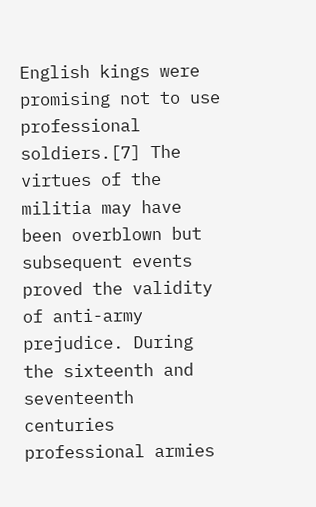English kings were promising not to use professional soldiers.[7] The virtues of the militia may have been overblown but subsequent events proved the validity of anti-army prejudice. During the sixteenth and seventeenth centuries professional armies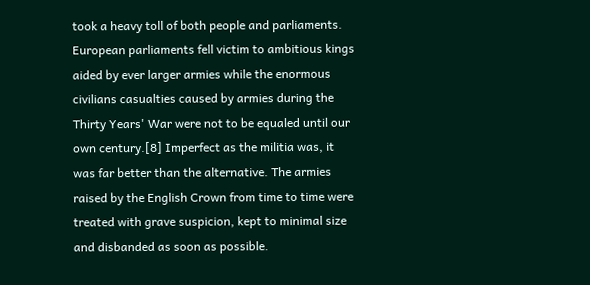took a heavy toll of both people and parliaments. European parliaments fell victim to ambitious kings aided by ever larger armies while the enormous civilians casualties caused by armies during the Thirty Years' War were not to be equaled until our own century.[8] Imperfect as the militia was, it was far better than the alternative. The armies raised by the English Crown from time to time were treated with grave suspicion, kept to minimal size and disbanded as soon as possible.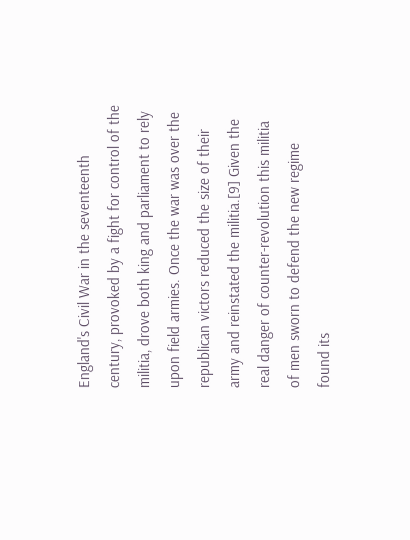England's Civil War in the seventeenth century, provoked by a fight for control of the militia, drove both king and parliament to rely upon field armies. Once the war was over the republican victors reduced the size of their army and reinstated the militia.[9] Given the real danger of counter-revolution this militia of men sworn to defend the new regime found its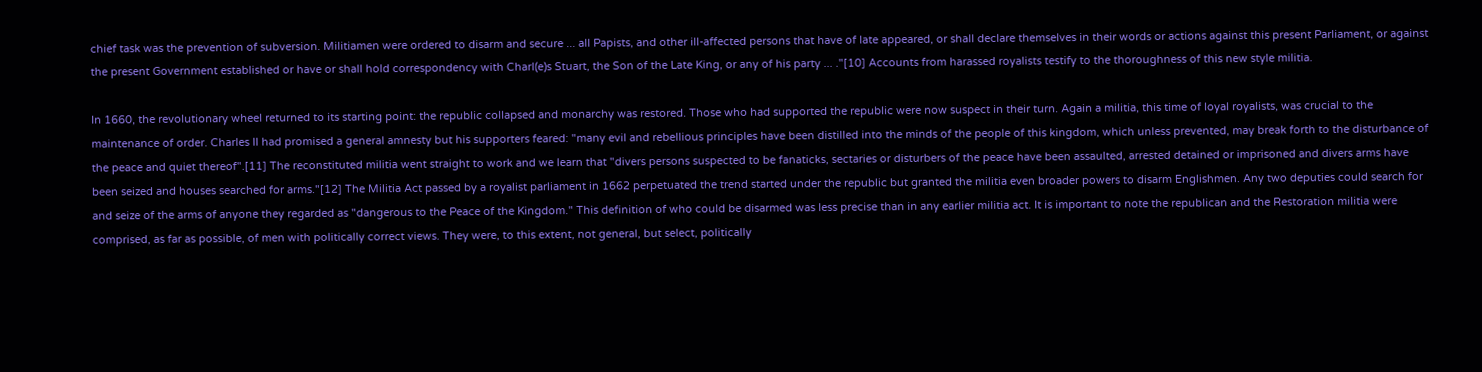chief task was the prevention of subversion. Militiamen were ordered to disarm and secure ... all Papists, and other ill-affected persons that have of late appeared, or shall declare themselves in their words or actions against this present Parliament, or against the present Government established or have or shall hold correspondency with Charl(e)s Stuart, the Son of the Late King, or any of his party ... ."[10] Accounts from harassed royalists testify to the thoroughness of this new style militia.

In 1660, the revolutionary wheel returned to its starting point: the republic collapsed and monarchy was restored. Those who had supported the republic were now suspect in their turn. Again a militia, this time of loyal royalists, was crucial to the maintenance of order. Charles II had promised a general amnesty but his supporters feared: "many evil and rebellious principles have been distilled into the minds of the people of this kingdom, which unless prevented, may break forth to the disturbance of the peace and quiet thereof".[11] The reconstituted militia went straight to work and we learn that "divers persons suspected to be fanaticks, sectaries or disturbers of the peace have been assaulted, arrested detained or imprisoned and divers arms have been seized and houses searched for arms."[12] The Militia Act passed by a royalist parliament in 1662 perpetuated the trend started under the republic but granted the militia even broader powers to disarm Englishmen. Any two deputies could search for and seize of the arms of anyone they regarded as "dangerous to the Peace of the Kingdom." This definition of who could be disarmed was less precise than in any earlier militia act. It is important to note the republican and the Restoration militia were comprised, as far as possible, of men with politically correct views. They were, to this extent, not general, but select, politically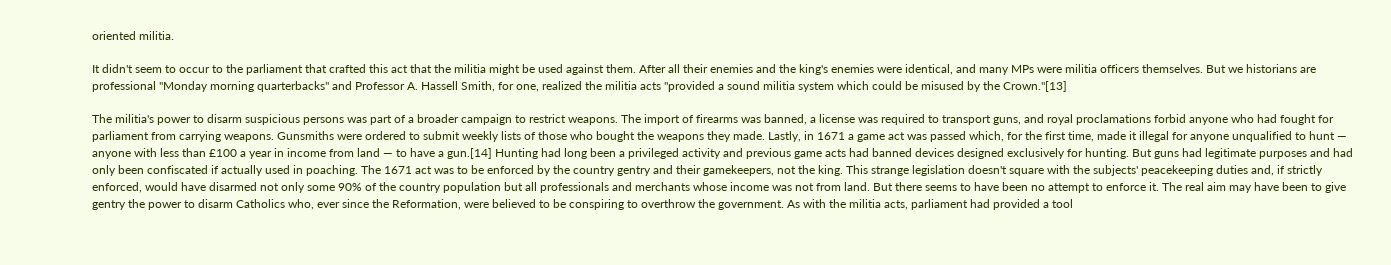oriented militia.

It didn't seem to occur to the parliament that crafted this act that the militia might be used against them. After all their enemies and the king's enemies were identical, and many MPs were militia officers themselves. But we historians are professional "Monday morning quarterbacks" and Professor A. Hassell Smith, for one, realized the militia acts "provided a sound militia system which could be misused by the Crown."[13]

The militia's power to disarm suspicious persons was part of a broader campaign to restrict weapons. The import of firearms was banned, a license was required to transport guns, and royal proclamations forbid anyone who had fought for parliament from carrying weapons. Gunsmiths were ordered to submit weekly lists of those who bought the weapons they made. Lastly, in 1671 a game act was passed which, for the first time, made it illegal for anyone unqualified to hunt — anyone with less than £100 a year in income from land — to have a gun.[14] Hunting had long been a privileged activity and previous game acts had banned devices designed exclusively for hunting. But guns had legitimate purposes and had only been confiscated if actually used in poaching. The 1671 act was to be enforced by the country gentry and their gamekeepers, not the king. This strange legislation doesn't square with the subjects' peacekeeping duties and, if strictly enforced, would have disarmed not only some 90% of the country population but all professionals and merchants whose income was not from land. But there seems to have been no attempt to enforce it. The real aim may have been to give gentry the power to disarm Catholics who, ever since the Reformation, were believed to be conspiring to overthrow the government. As with the militia acts, parliament had provided a tool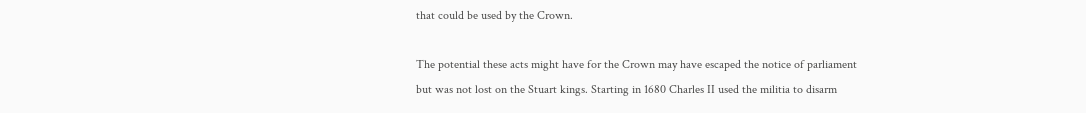that could be used by the Crown.

The potential these acts might have for the Crown may have escaped the notice of parliament but was not lost on the Stuart kings. Starting in 1680 Charles II used the militia to disarm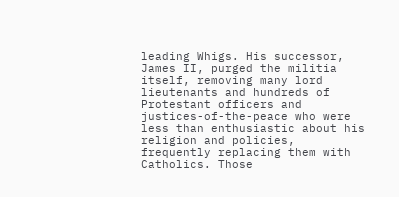leading Whigs. His successor, James II, purged the militia itself, removing many lord lieutenants and hundreds of Protestant officers and justices-of-the-peace who were less than enthusiastic about his religion and policies, frequently replacing them with Catholics. Those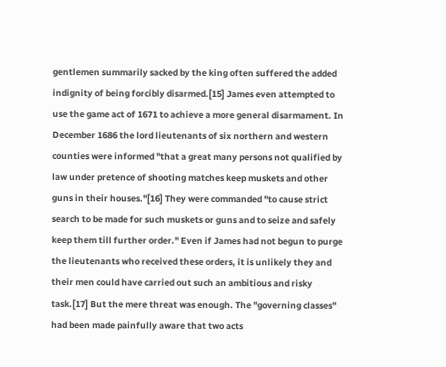gentlemen summarily sacked by the king often suffered the added indignity of being forcibly disarmed.[15] James even attempted to use the game act of 1671 to achieve a more general disarmament. In December 1686 the lord lieutenants of six northern and western counties were informed "that a great many persons not qualified by law under pretence of shooting matches keep muskets and other guns in their houses."[16] They were commanded "to cause strict search to be made for such muskets or guns and to seize and safely keep them till further order." Even if James had not begun to purge the lieutenants who received these orders, it is unlikely they and their men could have carried out such an ambitious and risky task.[17] But the mere threat was enough. The "governing classes" had been made painfully aware that two acts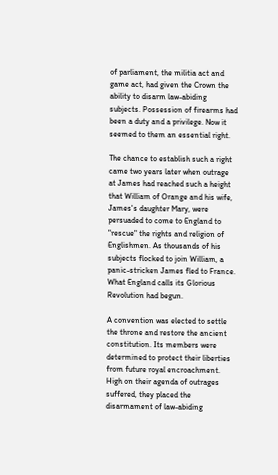of parliament, the militia act and game act, had given the Crown the ability to disarm law-abiding subjects. Possession of firearms had been a duty and a privilege. Now it seemed to them an essential right.

The chance to establish such a right came two years later when outrage at James had reached such a height that William of Orange and his wife, James's daughter Mary, were persuaded to come to England to "rescue" the rights and religion of Englishmen. As thousands of his subjects flocked to join William, a panic-stricken James fled to France. What England calls its Glorious Revolution had begun.

A convention was elected to settle the throne and restore the ancient constitution. Its members were determined to protect their liberties from future royal encroachment. High on their agenda of outrages suffered, they placed the disarmament of law-abiding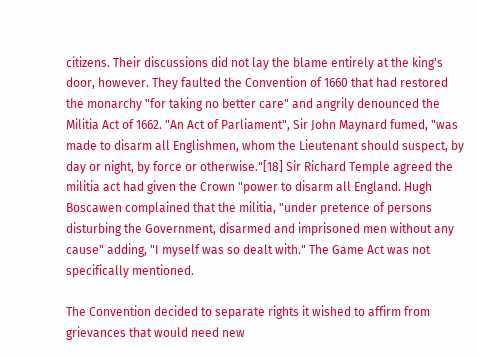citizens. Their discussions did not lay the blame entirely at the king's door, however. They faulted the Convention of 1660 that had restored the monarchy "for taking no better care" and angrily denounced the Militia Act of 1662. "An Act of Parliament", Sir John Maynard fumed, "was made to disarm all Englishmen, whom the Lieutenant should suspect, by day or night, by force or otherwise."[18] Sir Richard Temple agreed the militia act had given the Crown "power to disarm all England. Hugh Boscawen complained that the militia, "under pretence of persons disturbing the Government, disarmed and imprisoned men without any cause" adding, "I myself was so dealt with." The Game Act was not specifically mentioned.

The Convention decided to separate rights it wished to affirm from grievances that would need new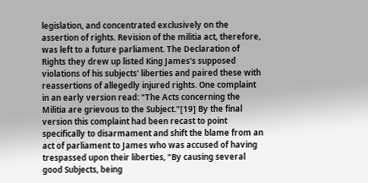legislation, and concentrated exclusively on the assertion of rights. Revision of the militia act, therefore, was left to a future parliament. The Declaration of Rights they drew up listed King James's supposed violations of his subjects' liberties and paired these with reassertions of allegedly injured rights. One complaint in an early version read: "The Acts concerning the Militia are grievous to the Subject."[19] By the final version this complaint had been recast to point specifically to disarmament and shift the blame from an act of parliament to James who was accused of having trespassed upon their liberties, "By causing several good Subjects, being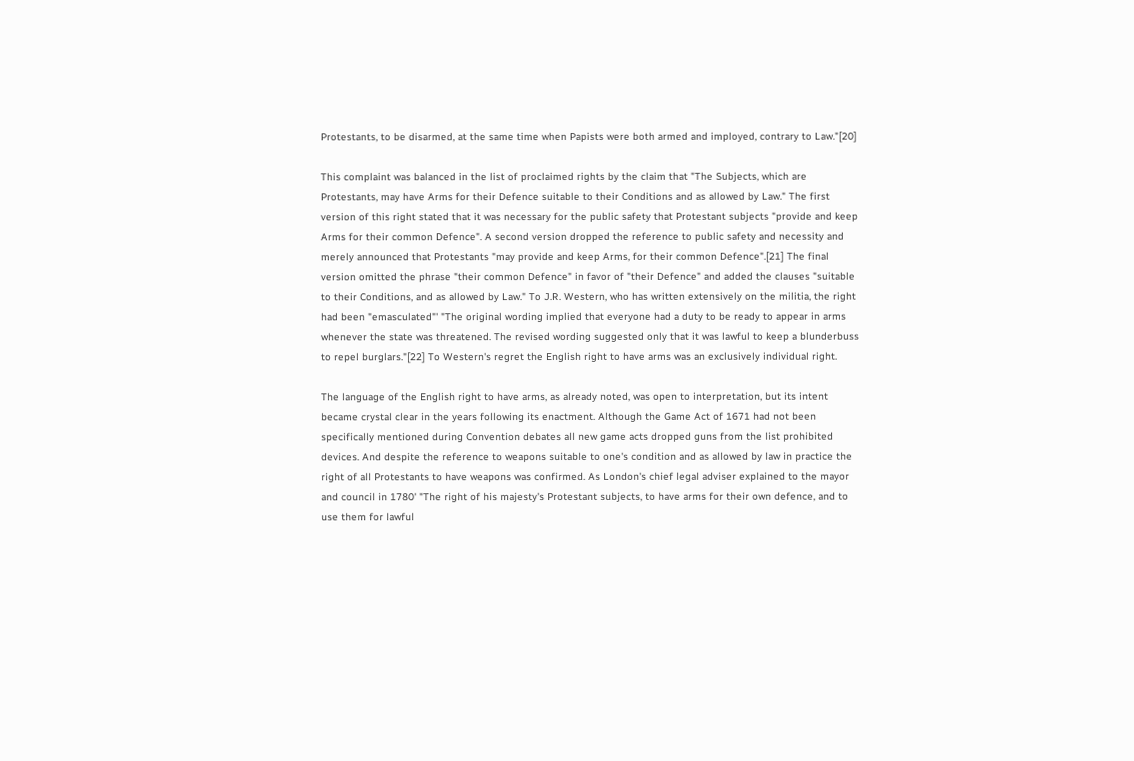Protestants, to be disarmed, at the same time when Papists were both armed and imployed, contrary to Law."[20]

This complaint was balanced in the list of proclaimed rights by the claim that "The Subjects, which are Protestants, may have Arms for their Defence suitable to their Conditions and as allowed by Law." The first version of this right stated that it was necessary for the public safety that Protestant subjects "provide and keep Arms for their common Defence". A second version dropped the reference to public safety and necessity and merely announced that Protestants "may provide and keep Arms, for their common Defence".[21] The final version omitted the phrase "their common Defence" in favor of "their Defence" and added the clauses "suitable to their Conditions, and as allowed by Law." To J.R. Western, who has written extensively on the militia, the right had been "emasculated"' "The original wording implied that everyone had a duty to be ready to appear in arms whenever the state was threatened. The revised wording suggested only that it was lawful to keep a blunderbuss to repel burglars."[22] To Western's regret the English right to have arms was an exclusively individual right.

The language of the English right to have arms, as already noted, was open to interpretation, but its intent became crystal clear in the years following its enactment. Although the Game Act of 1671 had not been specifically mentioned during Convention debates all new game acts dropped guns from the list prohibited devices. And despite the reference to weapons suitable to one's condition and as allowed by law in practice the right of all Protestants to have weapons was confirmed. As London's chief legal adviser explained to the mayor and council in 1780' "The right of his majesty's Protestant subjects, to have arms for their own defence, and to use them for lawful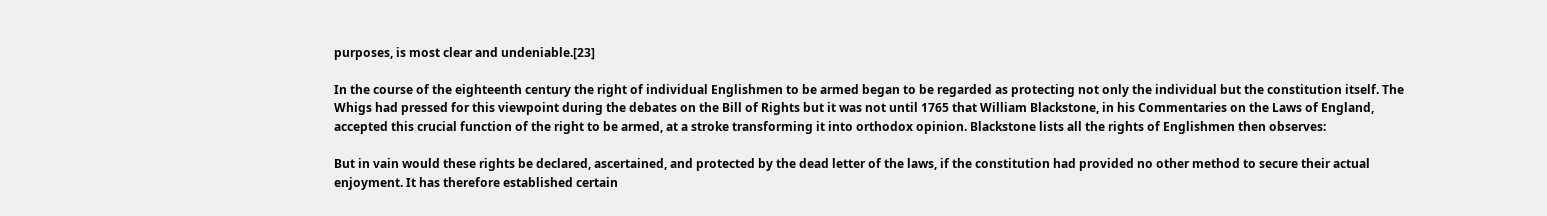purposes, is most clear and undeniable.[23]

In the course of the eighteenth century the right of individual Englishmen to be armed began to be regarded as protecting not only the individual but the constitution itself. The Whigs had pressed for this viewpoint during the debates on the Bill of Rights but it was not until 1765 that William Blackstone, in his Commentaries on the Laws of England, accepted this crucial function of the right to be armed, at a stroke transforming it into orthodox opinion. Blackstone lists all the rights of Englishmen then observes:

But in vain would these rights be declared, ascertained, and protected by the dead letter of the laws, if the constitution had provided no other method to secure their actual enjoyment. It has therefore established certain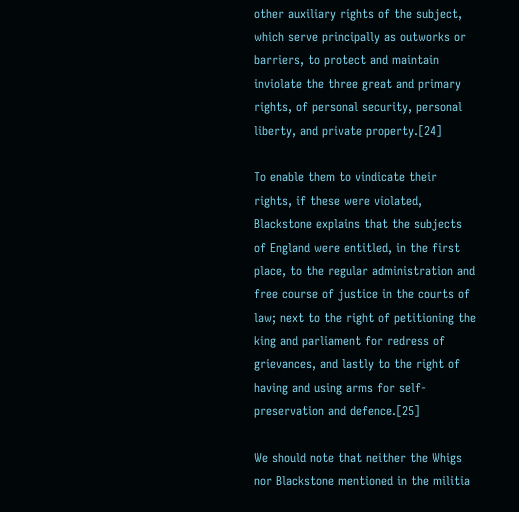other auxiliary rights of the subject, which serve principally as outworks or barriers, to protect and maintain inviolate the three great and primary rights, of personal security, personal liberty, and private property.[24]

To enable them to vindicate their rights, if these were violated, Blackstone explains that the subjects of England were entitled, in the first place, to the regular administration and free course of justice in the courts of law; next to the right of petitioning the king and parliament for redress of grievances, and lastly to the right of having and using arms for self-preservation and defence.[25]

We should note that neither the Whigs nor Blackstone mentioned in the militia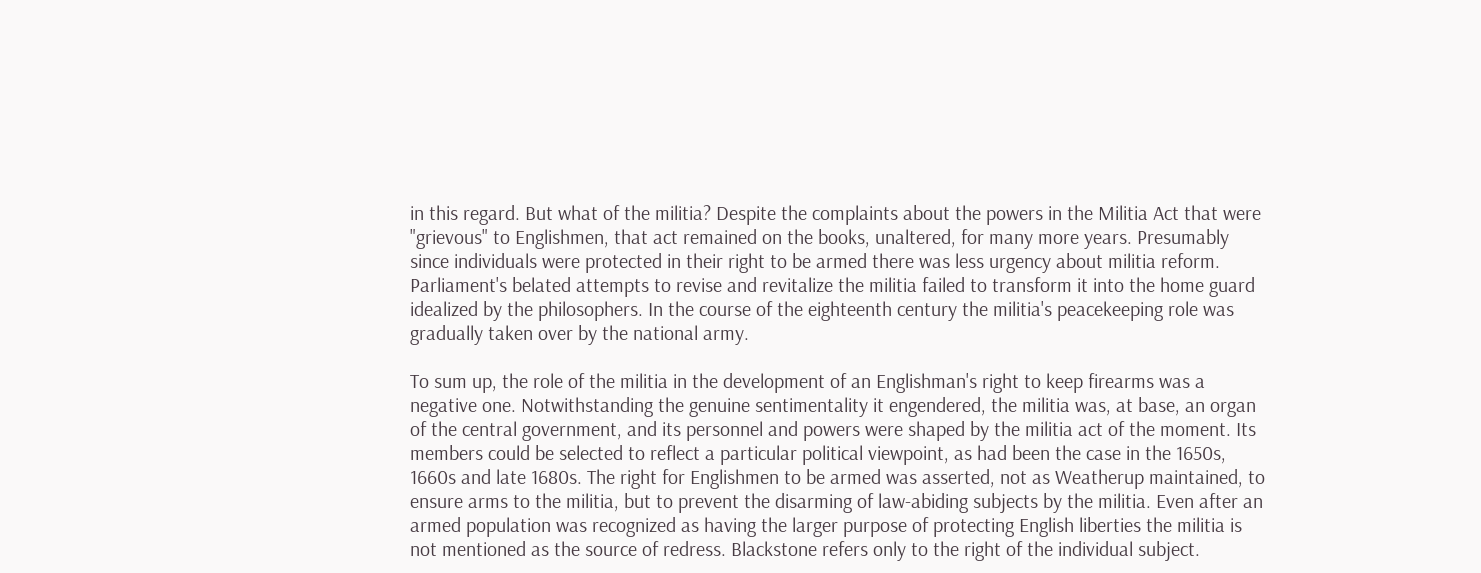in this regard. But what of the militia? Despite the complaints about the powers in the Militia Act that were "grievous" to Englishmen, that act remained on the books, unaltered, for many more years. Presumably since individuals were protected in their right to be armed there was less urgency about militia reform. Parliament's belated attempts to revise and revitalize the militia failed to transform it into the home guard idealized by the philosophers. In the course of the eighteenth century the militia's peacekeeping role was gradually taken over by the national army.

To sum up, the role of the militia in the development of an Englishman's right to keep firearms was a negative one. Notwithstanding the genuine sentimentality it engendered, the militia was, at base, an organ of the central government, and its personnel and powers were shaped by the militia act of the moment. Its members could be selected to reflect a particular political viewpoint, as had been the case in the 1650s, 1660s and late 1680s. The right for Englishmen to be armed was asserted, not as Weatherup maintained, to ensure arms to the militia, but to prevent the disarming of law-abiding subjects by the militia. Even after an armed population was recognized as having the larger purpose of protecting English liberties the militia is not mentioned as the source of redress. Blackstone refers only to the right of the individual subject.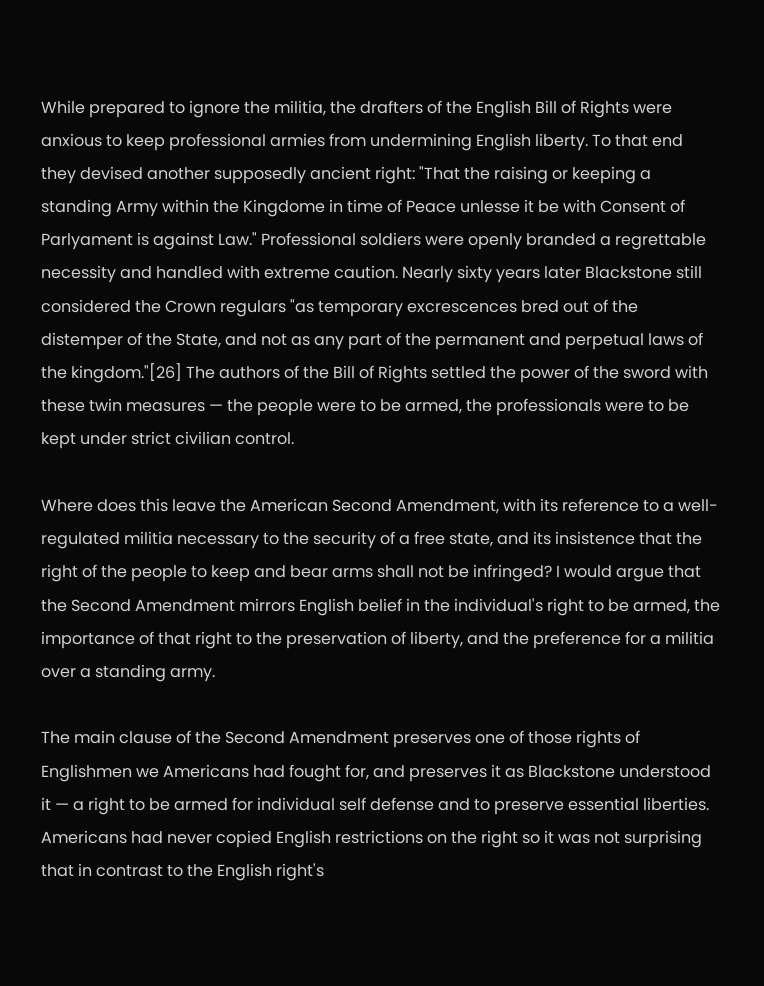While prepared to ignore the militia, the drafters of the English Bill of Rights were anxious to keep professional armies from undermining English liberty. To that end they devised another supposedly ancient right: "That the raising or keeping a standing Army within the Kingdome in time of Peace unlesse it be with Consent of Parlyament is against Law." Professional soldiers were openly branded a regrettable necessity and handled with extreme caution. Nearly sixty years later Blackstone still considered the Crown regulars "as temporary excrescences bred out of the distemper of the State, and not as any part of the permanent and perpetual laws of the kingdom."[26] The authors of the Bill of Rights settled the power of the sword with these twin measures — the people were to be armed, the professionals were to be kept under strict civilian control.

Where does this leave the American Second Amendment, with its reference to a well-regulated militia necessary to the security of a free state, and its insistence that the right of the people to keep and bear arms shall not be infringed? I would argue that the Second Amendment mirrors English belief in the individual's right to be armed, the importance of that right to the preservation of liberty, and the preference for a militia over a standing army.

The main clause of the Second Amendment preserves one of those rights of Englishmen we Americans had fought for, and preserves it as Blackstone understood it — a right to be armed for individual self defense and to preserve essential liberties. Americans had never copied English restrictions on the right so it was not surprising that in contrast to the English right's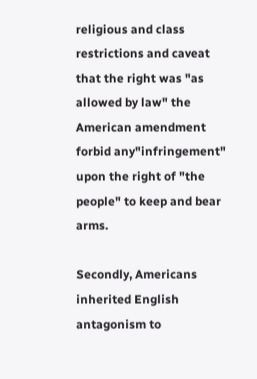religious and class restrictions and caveat that the right was "as allowed by law" the American amendment forbid any"infringement" upon the right of "the people" to keep and bear arms.

Secondly, Americans inherited English antagonism to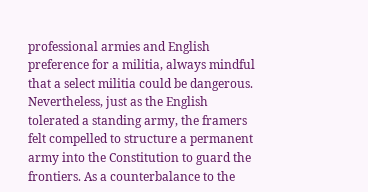professional armies and English preference for a militia, always mindful that a select militia could be dangerous. Nevertheless, just as the English tolerated a standing army, the framers felt compelled to structure a permanent army into the Constitution to guard the frontiers. As a counterbalance to the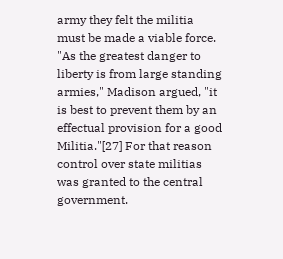army they felt the militia must be made a viable force. "As the greatest danger to liberty is from large standing armies," Madison argued, "it is best to prevent them by an effectual provision for a good Militia."[27] For that reason control over state militias was granted to the central government.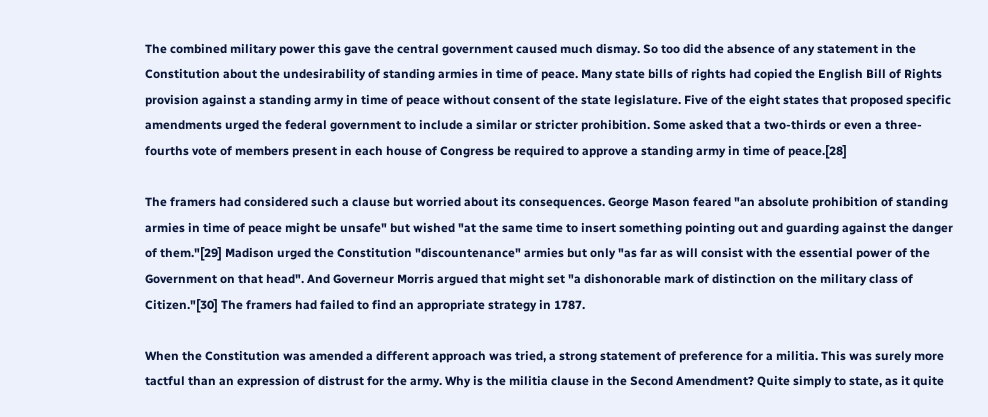The combined military power this gave the central government caused much dismay. So too did the absence of any statement in the Constitution about the undesirability of standing armies in time of peace. Many state bills of rights had copied the English Bill of Rights provision against a standing army in time of peace without consent of the state legislature. Five of the eight states that proposed specific amendments urged the federal government to include a similar or stricter prohibition. Some asked that a two-thirds or even a three-fourths vote of members present in each house of Congress be required to approve a standing army in time of peace.[28]

The framers had considered such a clause but worried about its consequences. George Mason feared "an absolute prohibition of standing armies in time of peace might be unsafe" but wished "at the same time to insert something pointing out and guarding against the danger of them."[29] Madison urged the Constitution "discountenance" armies but only "as far as will consist with the essential power of the Government on that head". And Governeur Morris argued that might set "a dishonorable mark of distinction on the military class of Citizen."[30] The framers had failed to find an appropriate strategy in 1787.

When the Constitution was amended a different approach was tried, a strong statement of preference for a militia. This was surely more tactful than an expression of distrust for the army. Why is the militia clause in the Second Amendment? Quite simply to state, as it quite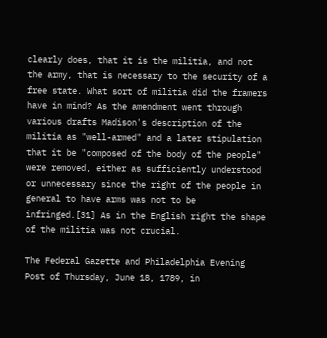clearly does, that it is the militia, and not the army, that is necessary to the security of a free state. What sort of militia did the framers have in mind? As the amendment went through various drafts Madison's description of the militia as "well-armed" and a later stipulation that it be "composed of the body of the people" were removed, either as sufficiently understood or unnecessary since the right of the people in general to have arms was not to be infringed.[31] As in the English right the shape of the militia was not crucial.

The Federal Gazette and Philadelphia Evening Post of Thursday, June 18, 1789, in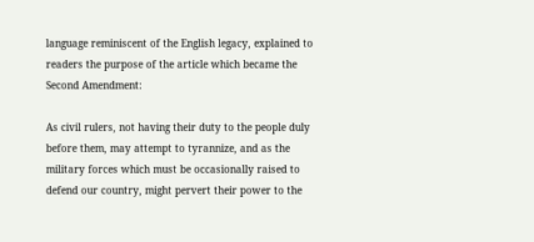language reminiscent of the English legacy, explained to readers the purpose of the article which became the Second Amendment:

As civil rulers, not having their duty to the people duly before them, may attempt to tyrannize, and as the military forces which must be occasionally raised to defend our country, might pervert their power to the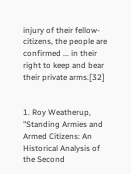injury of their fellow-citizens, the people are confirmed ... in their right to keep and bear their private arms.[32]


1. Roy Weatherup, "Standing Armies and Armed Citizens: An Historical Analysis of the Second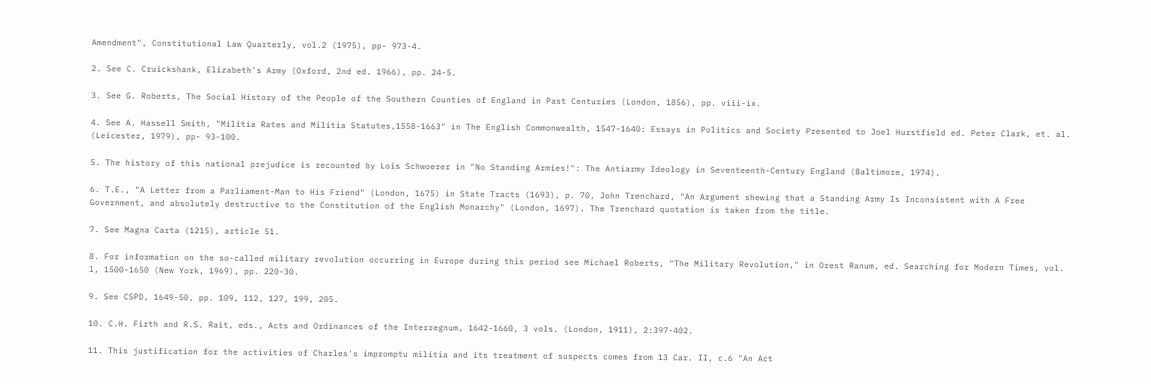Amendment", Constitutional Law Quarterly, vol.2 (1975), pp- 973-4.

2. See C. Cruickshank, Elizabeth's Army (Oxford, 2nd ed. 1966), pp. 24-5.

3. See G. Roberts, The Social History of the People of the Southern Counties of England in Past Centuries (London, 1856), pp. viii-ix.

4. See A. Hassell Smith, "Militia Rates and Militia Statutes,1558-1663" in The English Commonwealth, 1547-1640: Essays in Politics and Society Presented to Joel Hurstfield ed. Peter Clark, et. al. (Leicester, 1979), pp- 93-100.

5. The history of this national prejudice is recounted by Lois Schwoerer in "No Standing Armies!": The Antiarmy Ideology in Seventeenth-Century England (Baltimore, 1974).

6. T.E., "A Letter from a Parliament-Man to His Friend" (London, 1675) in State Tracts (1693), p. 70, John Trenchard, "An Argument shewing that a Standing Army Is Inconsistent with A Free Government, and absolutely destructive to the Constitution of the English Monarchy" (London, 1697). The Trenchard quotation is taken from the title.

7. See Magna Carta (1215), article 51.

8. For information on the so-called military revolution occurring in Europe during this period see Michael Roberts, "The Military Revolution," in Orest Ranum, ed. Searching for Modern Times, vol. l, 1500-1650 (New York, 1969), pp. 220-30.

9. See CSPD, 1649-50, pp. 109, 112, 127, 199, 205.

10. C.H. Firth and R.S. Rait, eds., Acts and Ordinances of the Interregnum, 1642-1660, 3 vols. (London, 1911), 2:397-402.

11. This justification for the activities of Charles's impromptu militia and its treatment of suspects comes from 13 Car. II, c.6 "An Act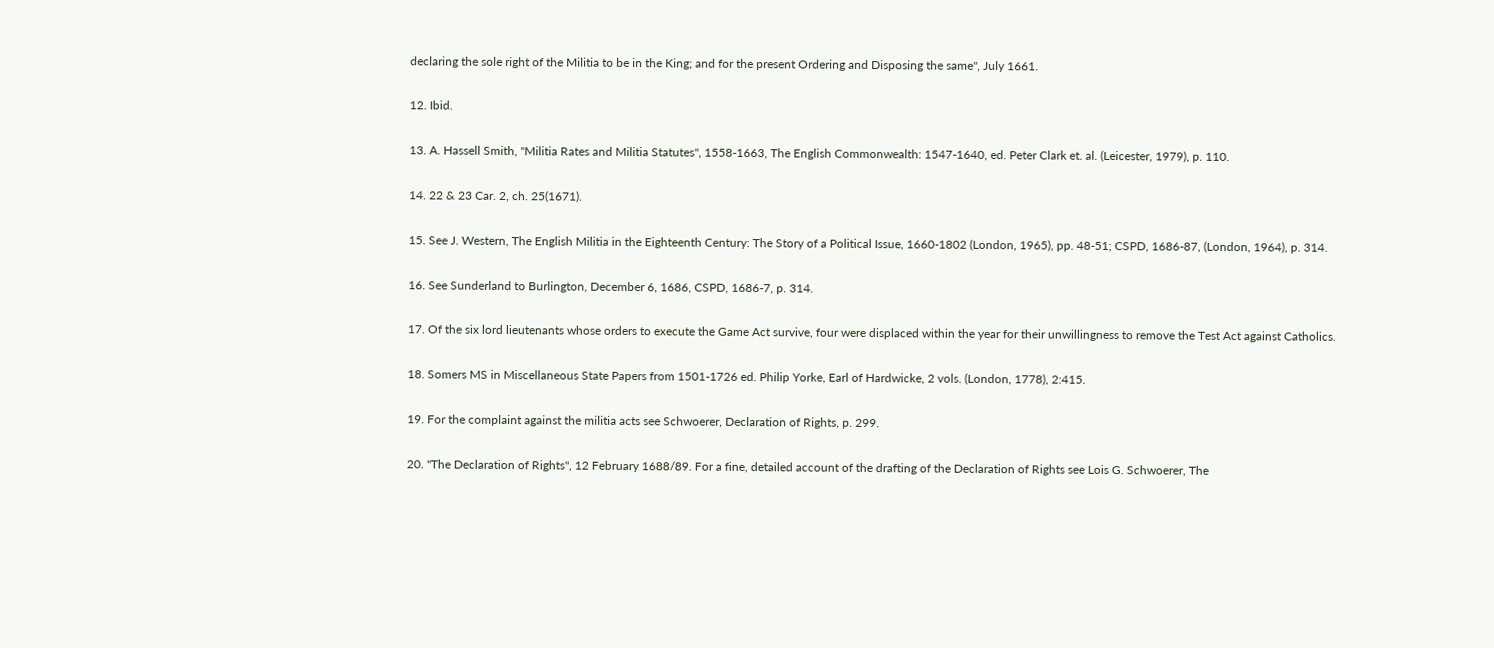declaring the sole right of the Militia to be in the King; and for the present Ordering and Disposing the same", July 1661.

12. Ibid.

13. A. Hassell Smith, "Militia Rates and Militia Statutes", 1558-1663, The English Commonwealth: 1547-1640, ed. Peter Clark et. al. (Leicester, 1979), p. 110.

14. 22 & 23 Car. 2, ch. 25(1671).

15. See J. Western, The English Militia in the Eighteenth Century: The Story of a Political Issue, 1660-1802 (London, 1965), pp. 48-51; CSPD, 1686-87, (London, 1964), p. 314.

16. See Sunderland to Burlington, December 6, 1686, CSPD, 1686-7, p. 314.

17. Of the six lord lieutenants whose orders to execute the Game Act survive, four were displaced within the year for their unwillingness to remove the Test Act against Catholics.

18. Somers MS in Miscellaneous State Papers from 1501-1726 ed. Philip Yorke, Earl of Hardwicke, 2 vols. (London, 1778), 2:415.

19. For the complaint against the militia acts see Schwoerer, Declaration of Rights, p. 299.

20. "The Declaration of Rights", 12 February 1688/89. For a fine, detailed account of the drafting of the Declaration of Rights see Lois G. Schwoerer, The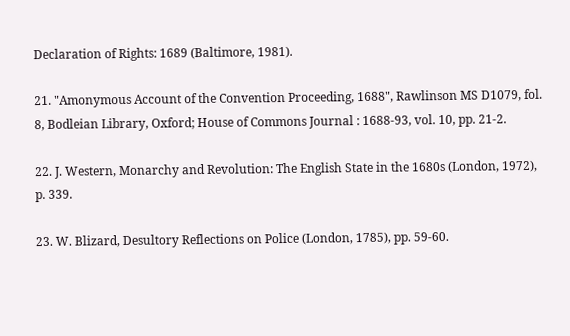Declaration of Rights: 1689 (Baltimore, 1981).

21. "Amonymous Account of the Convention Proceeding, 1688", Rawlinson MS D1079, fol. 8, Bodleian Library, Oxford; House of Commons Journal : 1688-93, vol. 10, pp. 21-2.

22. J. Western, Monarchy and Revolution: The English State in the 1680s (London, 1972), p. 339.

23. W. Blizard, Desultory Reflections on Police (London, 1785), pp. 59-60.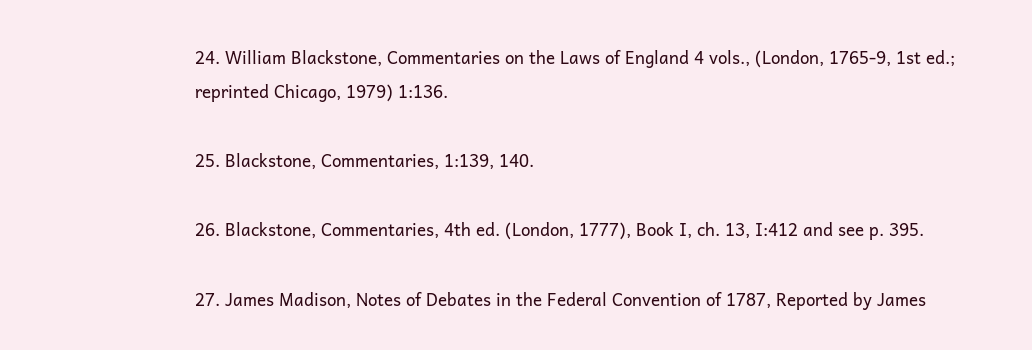24. William Blackstone, Commentaries on the Laws of England 4 vols., (London, 1765-9, 1st ed.; reprinted Chicago, 1979) 1:136.

25. Blackstone, Commentaries, 1:139, 140.

26. Blackstone, Commentaries, 4th ed. (London, 1777), Book I, ch. 13, I:412 and see p. 395.

27. James Madison, Notes of Debates in the Federal Convention of 1787, Reported by James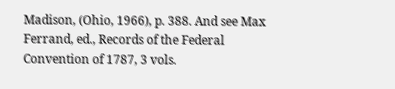Madison, (Ohio, 1966), p. 388. And see Max Ferrand, ed., Records of the Federal Convention of 1787, 3 vols.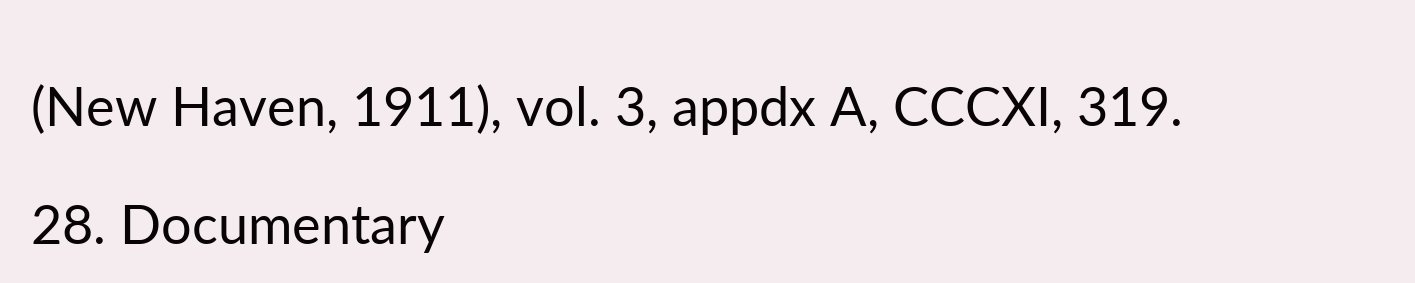(New Haven, 1911), vol. 3, appdx A, CCCXI, 319.

28. Documentary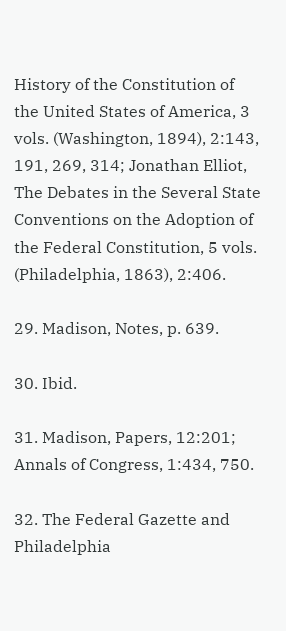History of the Constitution of the United States of America, 3 vols. (Washington, 1894), 2:143, 191, 269, 314; Jonathan Elliot, The Debates in the Several State Conventions on the Adoption of the Federal Constitution, 5 vols. (Philadelphia, 1863), 2:406.

29. Madison, Notes, p. 639.

30. Ibid.

31. Madison, Papers, 12:201; Annals of Congress, 1:434, 750.

32. The Federal Gazette and Philadelphia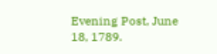Evening Post, June 18, 1789.